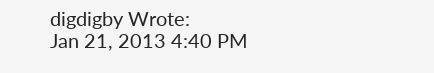digdigby Wrote:
Jan 21, 2013 4:40 PM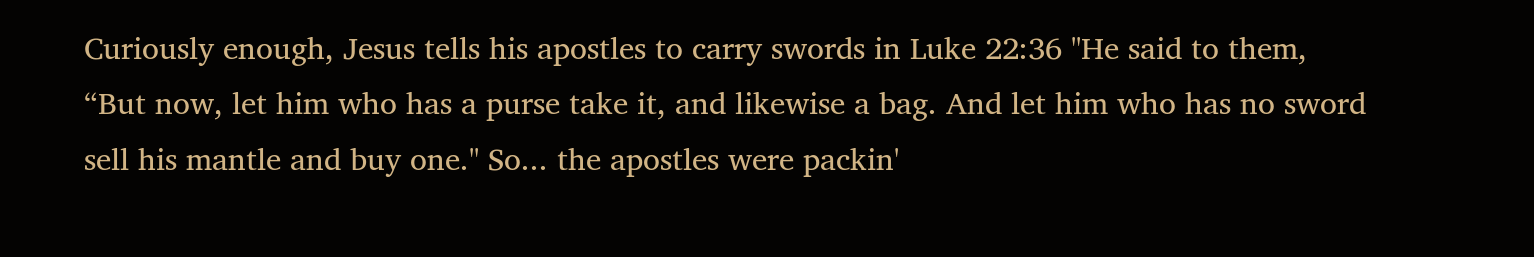Curiously enough, Jesus tells his apostles to carry swords in Luke 22:36 "He said to them, “But now, let him who has a purse take it, and likewise a bag. And let him who has no sword sell his mantle and buy one." So... the apostles were packin'